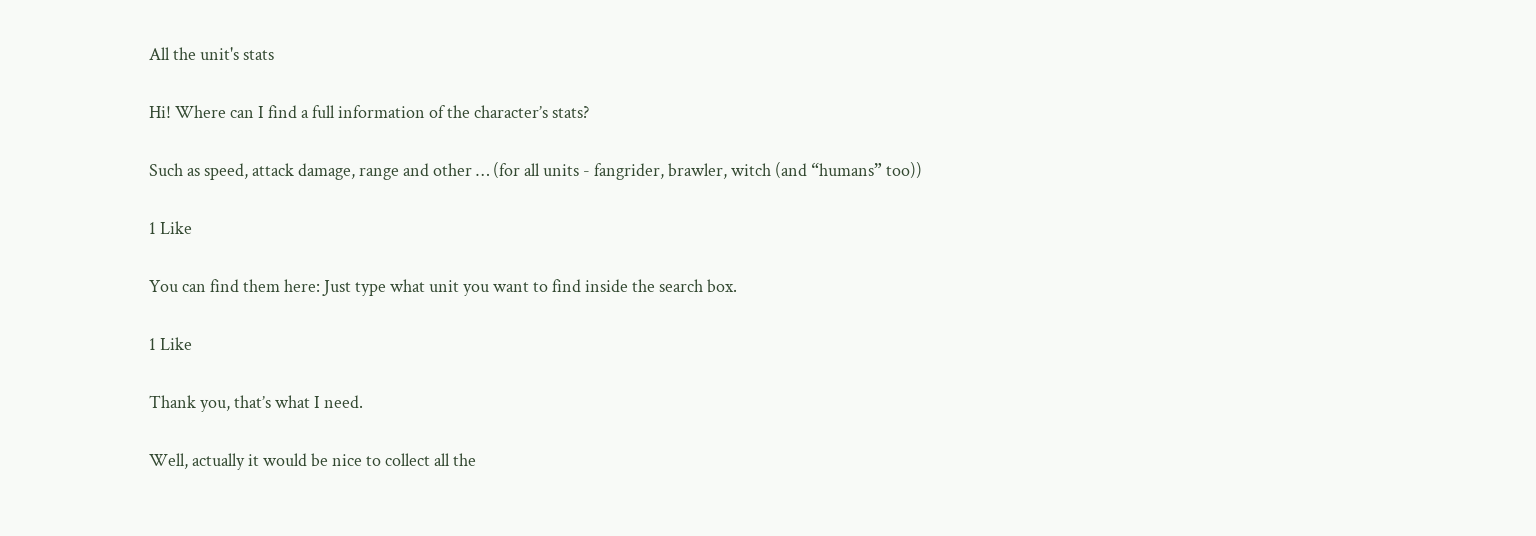All the unit's stats

Hi! Where can I find a full information of the character’s stats?

Such as speed, attack damage, range and other … (for all units - fangrider, brawler, witch (and “humans” too))

1 Like

You can find them here: Just type what unit you want to find inside the search box.

1 Like

Thank you, that’s what I need.

Well, actually it would be nice to collect all the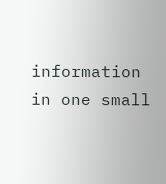information in one small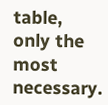table, only the most necessary.